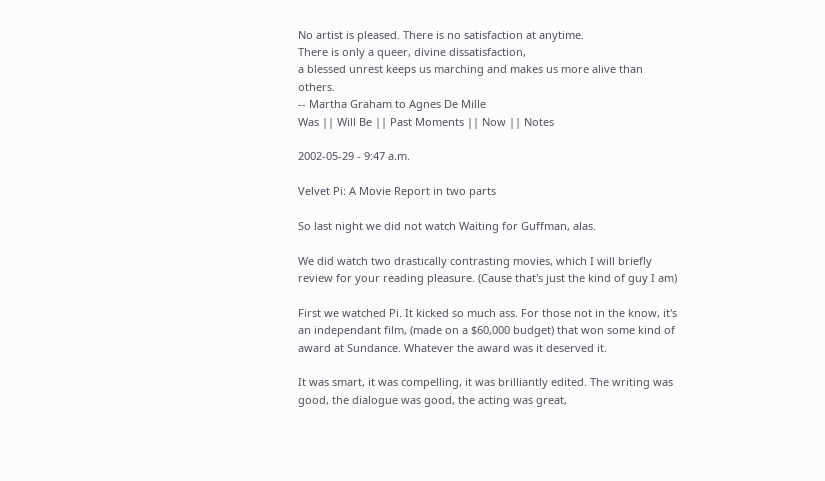No artist is pleased. There is no satisfaction at anytime.
There is only a queer, divine dissatisfaction,
a blessed unrest keeps us marching and makes us more alive than others.
-- Martha Graham to Agnes De Mille
Was || Will Be || Past Moments || Now || Notes

2002-05-29 - 9:47 a.m.

Velvet Pi: A Movie Report in two parts

So last night we did not watch Waiting for Guffman, alas.

We did watch two drastically contrasting movies, which I will briefly review for your reading pleasure. (Cause that's just the kind of guy I am)

First we watched Pi. It kicked so much ass. For those not in the know, it's an independant film, (made on a $60,000 budget) that won some kind of award at Sundance. Whatever the award was it deserved it.

It was smart, it was compelling, it was brilliantly edited. The writing was good, the dialogue was good, the acting was great,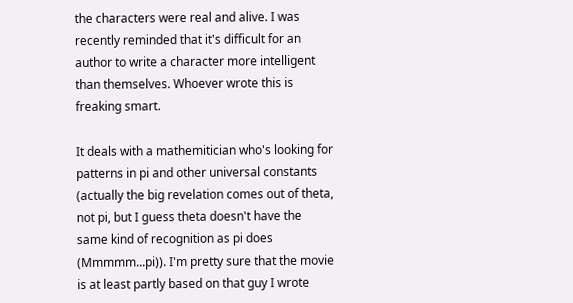the characters were real and alive. I was recently reminded that it's difficult for an author to write a character more intelligent than themselves. Whoever wrote this is freaking smart.

It deals with a mathemitician who's looking for patterns in pi and other universal constants (actually the big revelation comes out of theta, not pi, but I guess theta doesn't have the same kind of recognition as pi does (Mmmmm...pi)). I'm pretty sure that the movie is at least partly based on that guy I wrote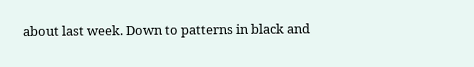about last week. Down to patterns in black and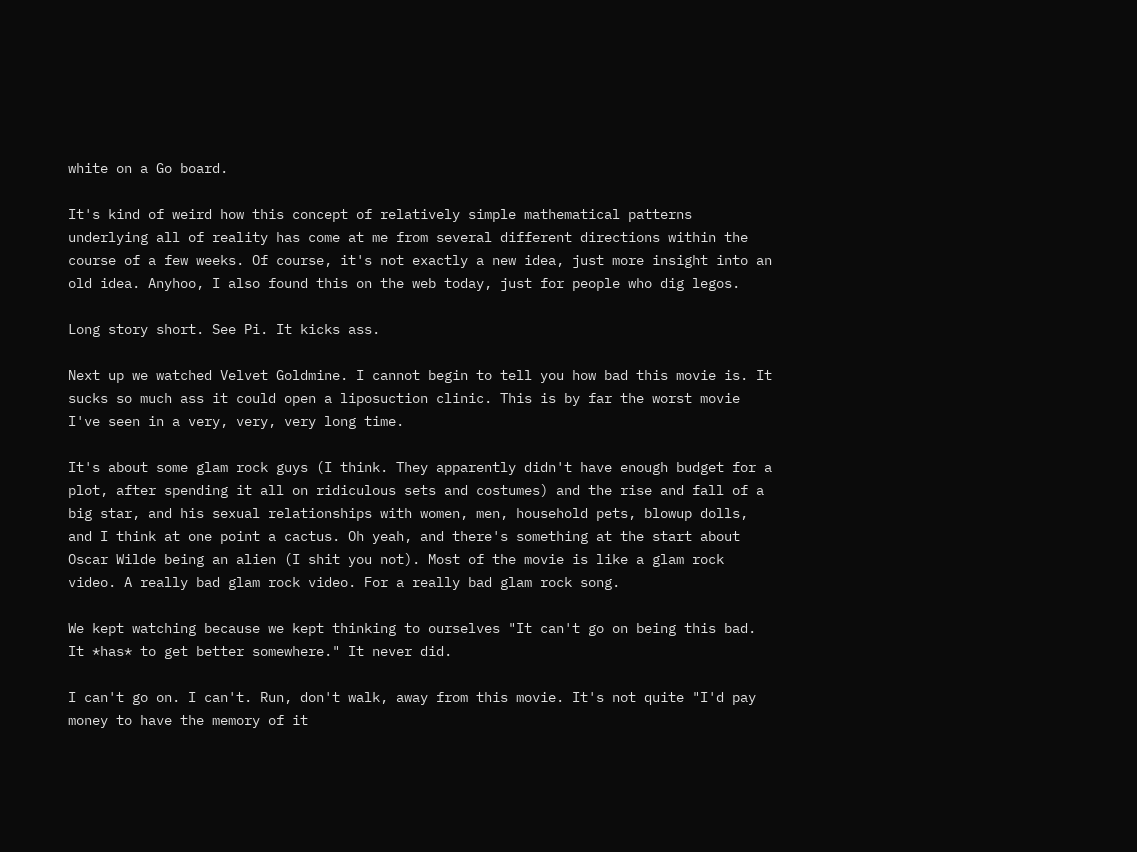white on a Go board.

It's kind of weird how this concept of relatively simple mathematical patterns underlying all of reality has come at me from several different directions within the course of a few weeks. Of course, it's not exactly a new idea, just more insight into an old idea. Anyhoo, I also found this on the web today, just for people who dig legos.

Long story short. See Pi. It kicks ass.

Next up we watched Velvet Goldmine. I cannot begin to tell you how bad this movie is. It sucks so much ass it could open a liposuction clinic. This is by far the worst movie I've seen in a very, very, very long time.

It's about some glam rock guys (I think. They apparently didn't have enough budget for a plot, after spending it all on ridiculous sets and costumes) and the rise and fall of a big star, and his sexual relationships with women, men, household pets, blowup dolls, and I think at one point a cactus. Oh yeah, and there's something at the start about Oscar Wilde being an alien (I shit you not). Most of the movie is like a glam rock video. A really bad glam rock video. For a really bad glam rock song.

We kept watching because we kept thinking to ourselves "It can't go on being this bad. It *has* to get better somewhere." It never did.

I can't go on. I can't. Run, don't walk, away from this movie. It's not quite "I'd pay money to have the memory of it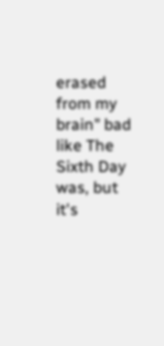erased from my brain" bad like The Sixth Day was, but it's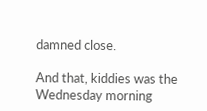damned close.

And that, kiddies was the Wednesday morning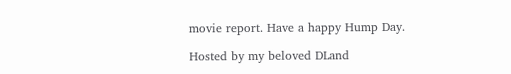movie report. Have a happy Hump Day.

Hosted by my beloved DLand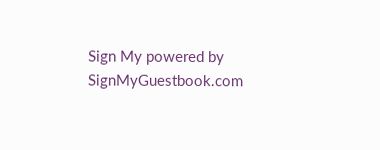Sign My powered by SignMyGuestbook.com